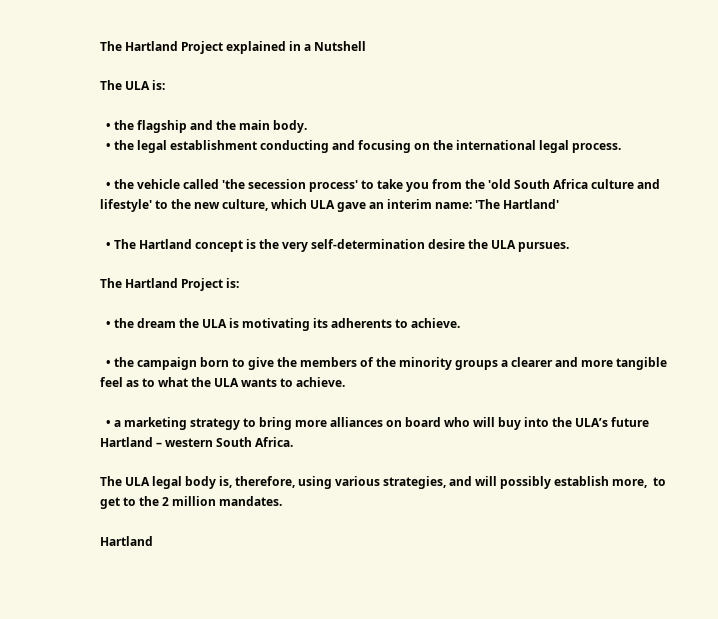The Hartland Project explained in a Nutshell

The ULA is:

  • the flagship and the main body.
  • the legal establishment conducting and focusing on the international legal process.

  • the vehicle called 'the secession process' to take you from the 'old South Africa culture and lifestyle' to the new culture, which ULA gave an interim name: 'The Hartland'

  • The Hartland concept is the very self-determination desire the ULA pursues.

The Hartland Project is:

  • the dream the ULA is motivating its adherents to achieve.

  • the campaign born to give the members of the minority groups a clearer and more tangible feel as to what the ULA wants to achieve.

  • a marketing strategy to bring more alliances on board who will buy into the ULA’s future Hartland – western South Africa.

The ULA legal body is, therefore, using various strategies, and will possibly establish more,  to get to the 2 million mandates.

Hartland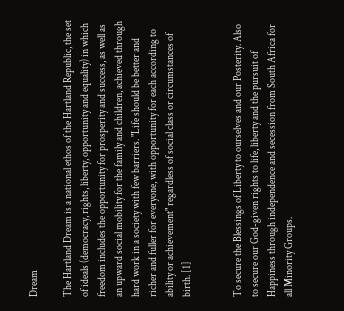Dream

The Hartland Dream is a national ethos of the Hartland Republic, the set of ideals (democracy, rights, liberty, opportunity and equality) in which freedom includes the opportunity for prosperity and success, as well as an upward social mobility for the family and children, achieved through hard work in a society with few barriers. "Life should be better and richer and fuller for everyone, with opportunity for each according to ability or achievement" regardless of social class or circumstances of birth. [1]


To secure the Blessings of Liberty to ourselves and our Posterity. Also to secure our God-given rights to life, liberty and the pursuit of Happiness through independence and secession from South Africa for all Minority Groups.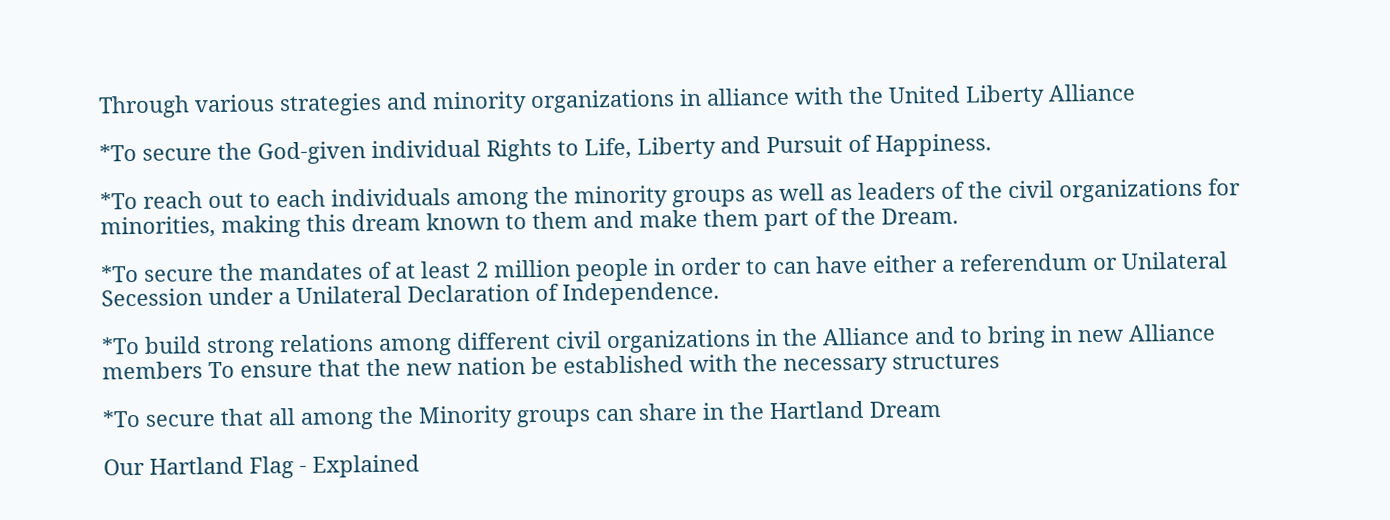Through various strategies and minority organizations in alliance with the United Liberty Alliance

*To secure the God-given individual Rights to Life, Liberty and Pursuit of Happiness.

*To reach out to each individuals among the minority groups as well as leaders of the civil organizations for minorities, making this dream known to them and make them part of the Dream.

*To secure the mandates of at least 2 million people in order to can have either a referendum or Unilateral Secession under a Unilateral Declaration of Independence.

*To build strong relations among different civil organizations in the Alliance and to bring in new Alliance members To ensure that the new nation be established with the necessary structures

*To secure that all among the Minority groups can share in the Hartland Dream

Our Hartland Flag - Explained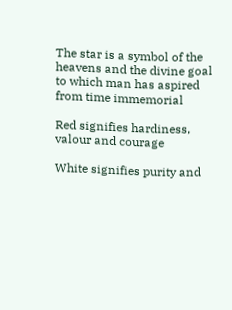The star is a symbol of the heavens and the divine goal to which man has aspired from time immemorial

Red signifies hardiness, valour and courage

White signifies purity and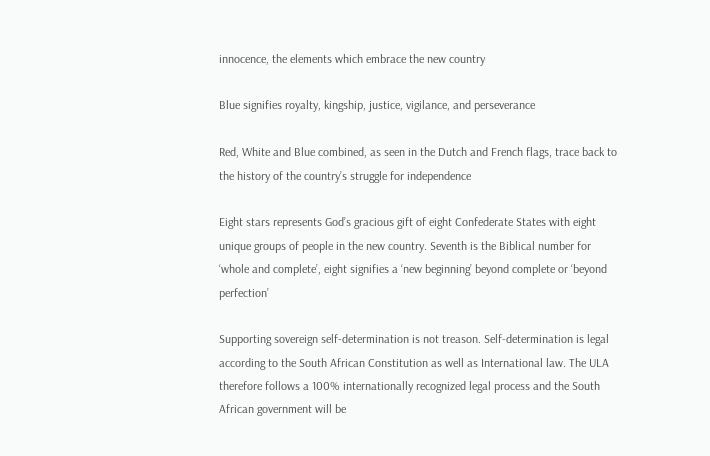innocence, the elements which embrace the new country

Blue signifies royalty, kingship, justice, vigilance, and perseverance

Red, White and Blue combined, as seen in the Dutch and French flags, trace back to the history of the country’s struggle for independence

Eight stars represents God’s gracious gift of eight Confederate States with eight unique groups of people in the new country. Seventh is the Biblical number for ‘whole and complete’, eight signifies a ‘new beginning’ beyond complete or ‘beyond perfection’

Supporting sovereign self-determination is not treason. Self-determination is legal according to the South African Constitution as well as International law. The ULA therefore follows a 100% internationally recognized legal process and the South African government will be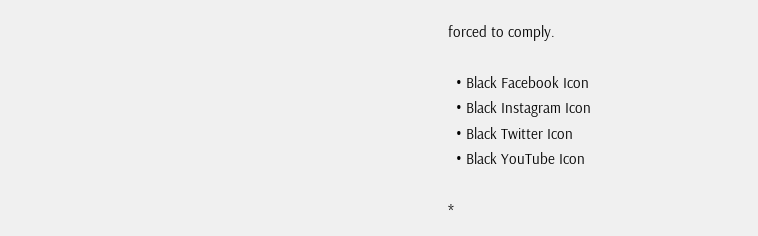forced to comply.

  • Black Facebook Icon
  • Black Instagram Icon
  • Black Twitter Icon
  • Black YouTube Icon

*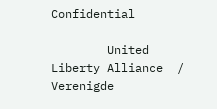Confidential

        United Liberty Alliance  /   Verenigde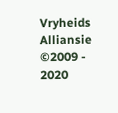Vryheids Alliansie
©2009 - 2020